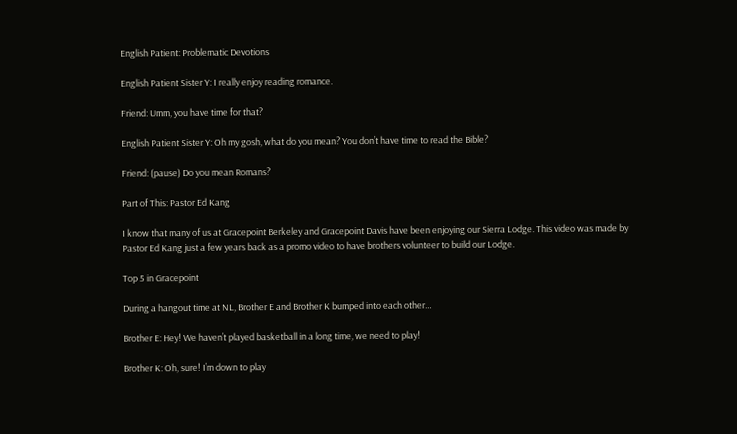English Patient: Problematic Devotions

English Patient Sister Y: I really enjoy reading romance.

Friend: Umm, you have time for that?

English Patient Sister Y: Oh my gosh, what do you mean? You don’t have time to read the Bible?

Friend: (pause) Do you mean Romans?

Part of This: Pastor Ed Kang

I know that many of us at Gracepoint Berkeley and Gracepoint Davis have been enjoying our Sierra Lodge. This video was made by Pastor Ed Kang just a few years back as a promo video to have brothers volunteer to build our Lodge.

Top 5 in Gracepoint

During a hangout time at NL, Brother E and Brother K bumped into each other…

Brother E: Hey! We haven’t played basketball in a long time, we need to play!

Brother K: Oh, sure! I’m down to play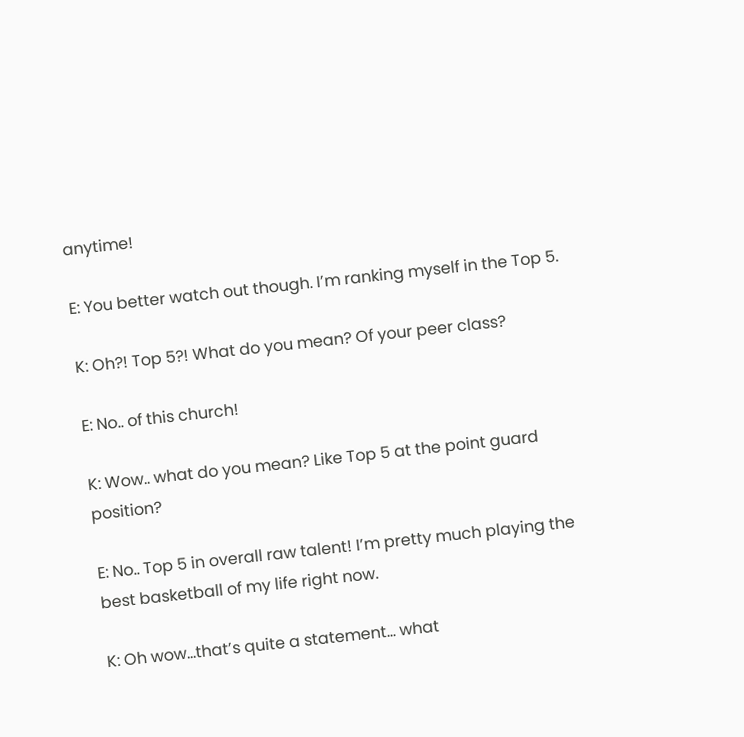anytime!

E: You better watch out though. I’m ranking myself in the Top 5.

K: Oh?! Top 5?! What do you mean? Of your peer class?

E: No.. of this church!

K: Wow.. what do you mean? Like Top 5 at the point guard position?

E: No.. Top 5 in overall raw talent! I’m pretty much playing the best basketball of my life right now.

K: Oh wow…that’s quite a statement… what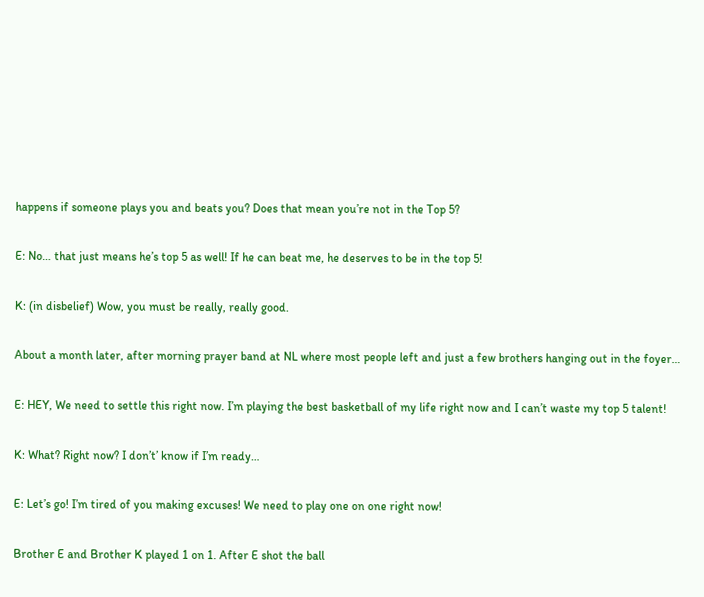happens if someone plays you and beats you? Does that mean you’re not in the Top 5?

E: No… that just means he’s top 5 as well! If he can beat me, he deserves to be in the top 5!

K: (in disbelief) Wow, you must be really, really good.

About a month later, after morning prayer band at NL where most people left and just a few brothers hanging out in the foyer…

E: HEY, We need to settle this right now. I’m playing the best basketball of my life right now and I can’t waste my top 5 talent!

K: What? Right now? I don’t’ know if I’m ready…

E: Let’s go! I’m tired of you making excuses! We need to play one on one right now!

Brother E and Brother K played 1 on 1. After E shot the ball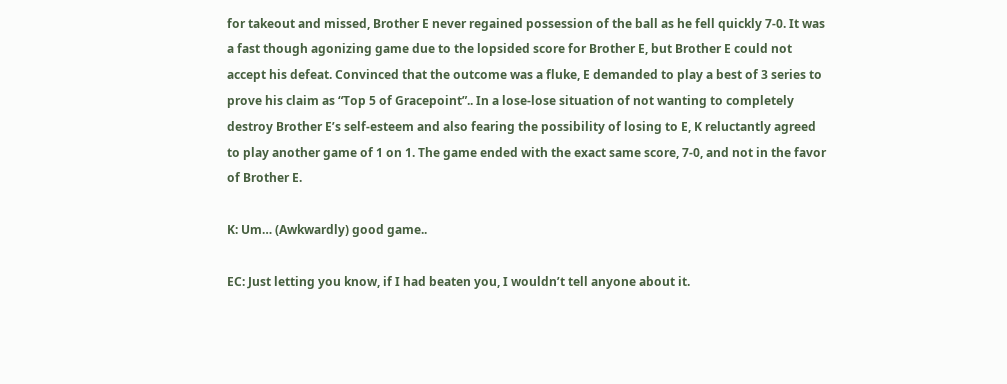for takeout and missed, Brother E never regained possession of the ball as he fell quickly 7-0. It was a fast though agonizing game due to the lopsided score for Brother E, but Brother E could not accept his defeat. Convinced that the outcome was a fluke, E demanded to play a best of 3 series to prove his claim as “Top 5 of Gracepoint”.. In a lose-lose situation of not wanting to completely destroy Brother E’s self-esteem and also fearing the possibility of losing to E, K reluctantly agreed to play another game of 1 on 1. The game ended with the exact same score, 7-0, and not in the favor of Brother E.

K: Um… (Awkwardly) good game..

EC: Just letting you know, if I had beaten you, I wouldn’t tell anyone about it.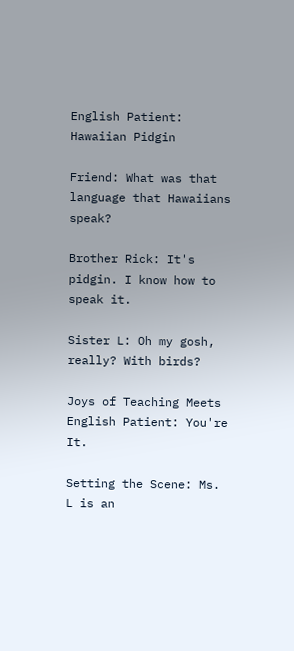English Patient: Hawaiian Pidgin

Friend: What was that language that Hawaiians speak?

Brother Rick: It's pidgin. I know how to speak it.

Sister L: Oh my gosh, really? With birds?

Joys of Teaching Meets English Patient: You're It.

Setting the Scene: Ms. L is an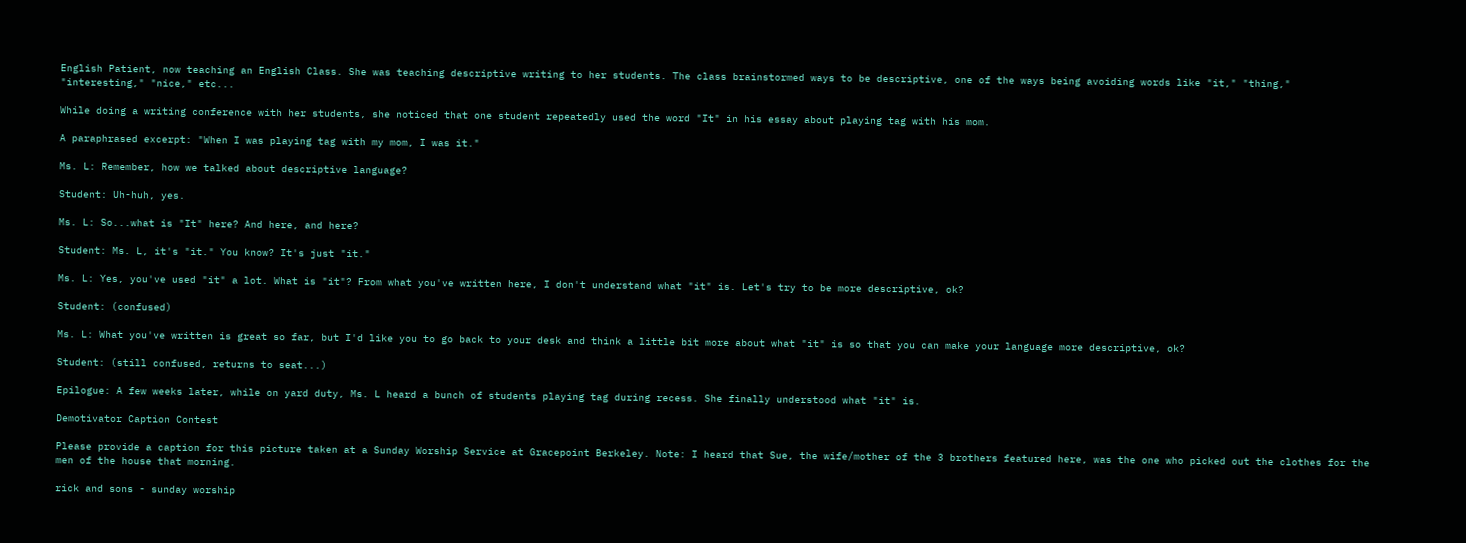English Patient, now teaching an English Class. She was teaching descriptive writing to her students. The class brainstormed ways to be descriptive, one of the ways being avoiding words like "it," "thing," "interesting," "nice," etc...

While doing a writing conference with her students, she noticed that one student repeatedly used the word "It" in his essay about playing tag with his mom.

A paraphrased excerpt: "When I was playing tag with my mom, I was it."

Ms. L: Remember, how we talked about descriptive language?

Student: Uh-huh, yes.

Ms. L: So...what is "It" here? And here, and here?

Student: Ms. L, it's "it." You know? It's just "it."

Ms. L: Yes, you've used "it" a lot. What is "it"? From what you've written here, I don't understand what "it" is. Let's try to be more descriptive, ok?

Student: (confused)

Ms. L: What you've written is great so far, but I'd like you to go back to your desk and think a little bit more about what "it" is so that you can make your language more descriptive, ok?

Student: (still confused, returns to seat...)

Epilogue: A few weeks later, while on yard duty, Ms. L heard a bunch of students playing tag during recess. She finally understood what "it" is.

Demotivator Caption Contest

Please provide a caption for this picture taken at a Sunday Worship Service at Gracepoint Berkeley. Note: I heard that Sue, the wife/mother of the 3 brothers featured here, was the one who picked out the clothes for the men of the house that morning.

rick and sons - sunday worship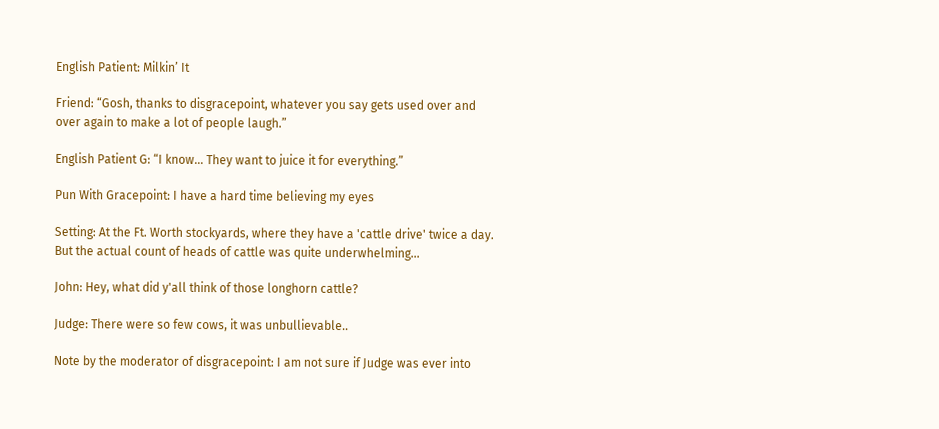English Patient: Milkin’ It

Friend: “Gosh, thanks to disgracepoint, whatever you say gets used over and over again to make a lot of people laugh.”

English Patient G: “I know… They want to juice it for everything.”

Pun With Gracepoint: I have a hard time believing my eyes

Setting: At the Ft. Worth stockyards, where they have a 'cattle drive' twice a day. But the actual count of heads of cattle was quite underwhelming...

John: Hey, what did y'all think of those longhorn cattle?

Judge: There were so few cows, it was unbullievable..

Note by the moderator of disgracepoint: I am not sure if Judge was ever into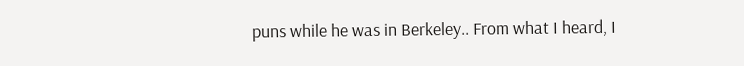puns while he was in Berkeley.. From what I heard, I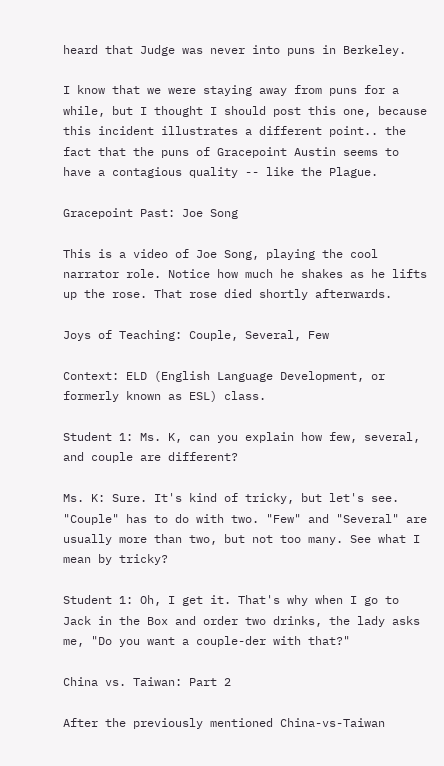heard that Judge was never into puns in Berkeley.

I know that we were staying away from puns for a while, but I thought I should post this one, because this incident illustrates a different point.. the fact that the puns of Gracepoint Austin seems to have a contagious quality -- like the Plague.

Gracepoint Past: Joe Song

This is a video of Joe Song, playing the cool narrator role. Notice how much he shakes as he lifts up the rose. That rose died shortly afterwards.

Joys of Teaching: Couple, Several, Few

Context: ELD (English Language Development, or formerly known as ESL) class.

Student 1: Ms. K, can you explain how few, several, and couple are different?

Ms. K: Sure. It's kind of tricky, but let's see. "Couple" has to do with two. "Few" and "Several" are usually more than two, but not too many. See what I mean by tricky?

Student 1: Oh, I get it. That's why when I go to Jack in the Box and order two drinks, the lady asks me, "Do you want a couple-der with that?"

China vs. Taiwan: Part 2

After the previously mentioned China-vs-Taiwan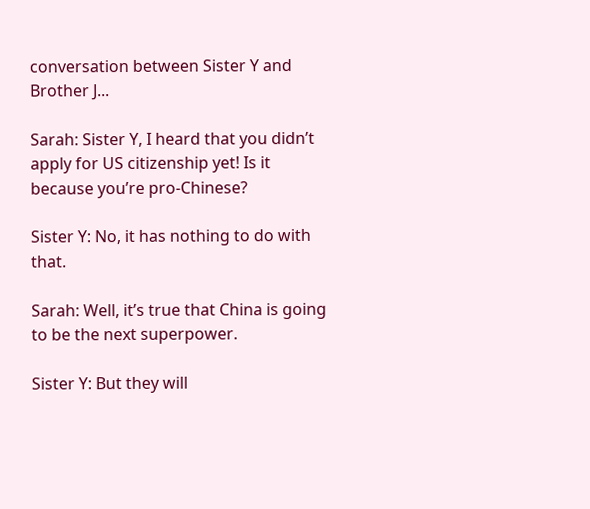conversation between Sister Y and Brother J...

Sarah: Sister Y, I heard that you didn’t apply for US citizenship yet! Is it because you’re pro-Chinese?

Sister Y: No, it has nothing to do with that.

Sarah: Well, it’s true that China is going to be the next superpower.

Sister Y: But they will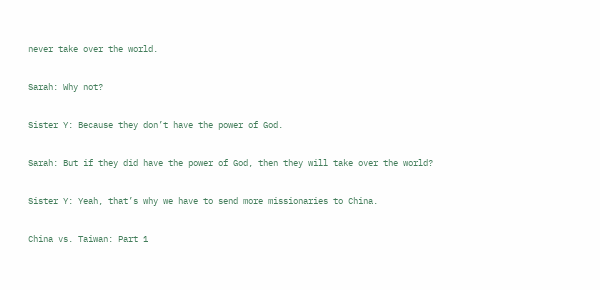never take over the world.

Sarah: Why not?

Sister Y: Because they don’t have the power of God.

Sarah: But if they did have the power of God, then they will take over the world?

Sister Y: Yeah, that’s why we have to send more missionaries to China.

China vs. Taiwan: Part 1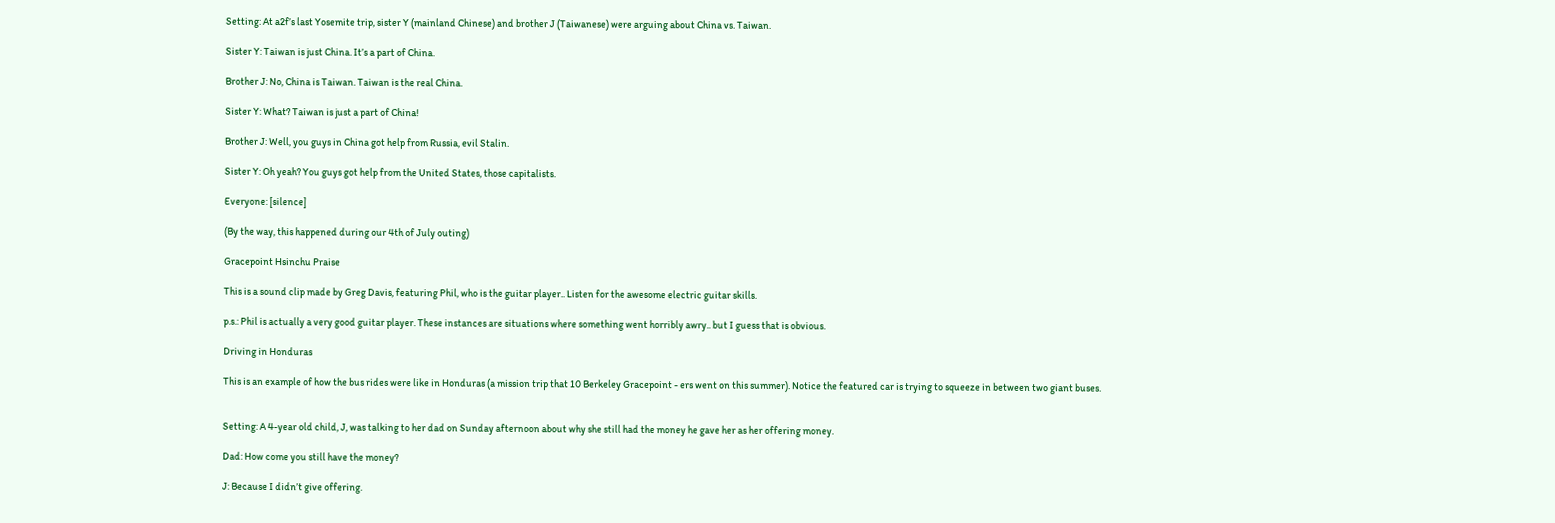Setting: At a2f’s last Yosemite trip, sister Y (mainland Chinese) and brother J (Taiwanese) were arguing about China vs. Taiwan.

Sister Y: Taiwan is just China. It’s a part of China.

Brother J: No, China is Taiwan. Taiwan is the real China.

Sister Y: What? Taiwan is just a part of China!

Brother J: Well, you guys in China got help from Russia, evil Stalin.

Sister Y: Oh yeah? You guys got help from the United States, those capitalists.

Everyone: [silence]

(By the way, this happened during our 4th of July outing)

Gracepoint Hsinchu Praise

This is a sound clip made by Greg Davis, featuring Phil, who is the guitar player.. Listen for the awesome electric guitar skills.

p.s.: Phil is actually a very good guitar player. These instances are situations where something went horribly awry.. but I guess that is obvious.

Driving in Honduras

This is an example of how the bus rides were like in Honduras (a mission trip that 10 Berkeley Gracepoint - ers went on this summer). Notice the featured car is trying to squeeze in between two giant buses.


Setting: A 4-year old child, J, was talking to her dad on Sunday afternoon about why she still had the money he gave her as her offering money.

Dad: How come you still have the money?

J: Because I didn’t give offering.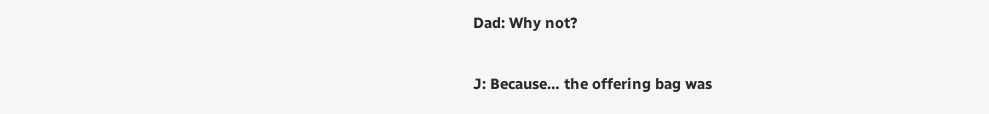Dad: Why not?

J: Because… the offering bag was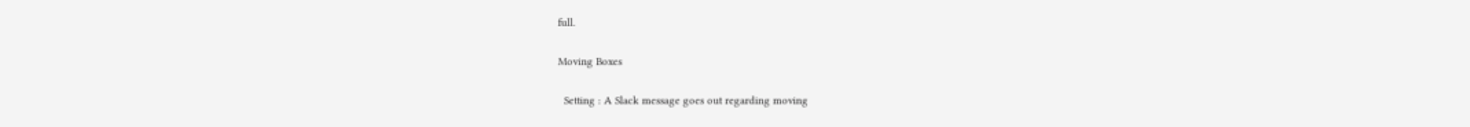full.

Moving Boxes

  Setting : A Slack message goes out regarding moving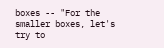boxes -- "For the smaller boxes, let's try to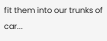fit them into our trunks of car...